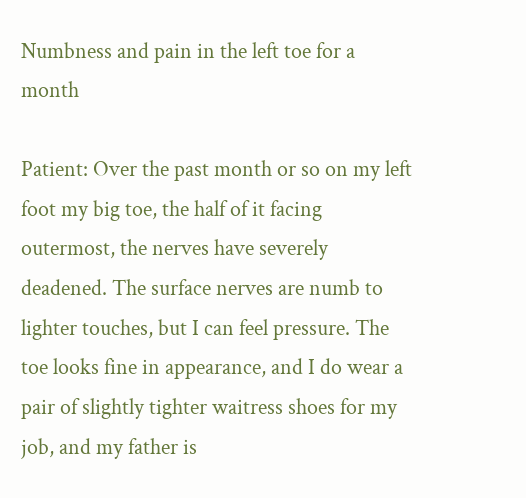Numbness and pain in the left toe for a month

Patient: Over the past month or so on my left foot my big toe, the half of it facing outermost, the nerves have severely deadened. The surface nerves are numb to lighter touches, but I can feel pressure. The toe looks fine in appearance, and I do wear a pair of slightly tighter waitress shoes for my job, and my father is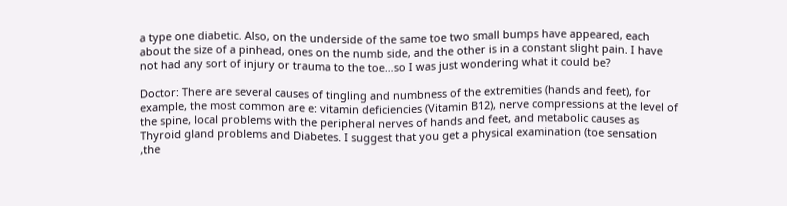a type one diabetic. Also, on the underside of the same toe two small bumps have appeared, each about the size of a pinhead, ones on the numb side, and the other is in a constant slight pain. I have not had any sort of injury or trauma to the toe…so I was just wondering what it could be?

Doctor: There are several causes of tingling and numbness of the extremities (hands and feet), for example, the most common are e: vitamin deficiencies (Vitamin B12), nerve compressions at the level of the spine, local problems with the peripheral nerves of hands and feet, and metabolic causes as Thyroid gland problems and Diabetes. I suggest that you get a physical examination (toe sensation ,the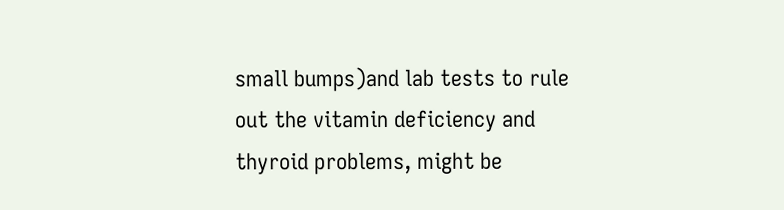small bumps)and lab tests to rule out the vitamin deficiency and thyroid problems, might be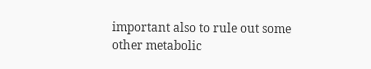important also to rule out some other metabolic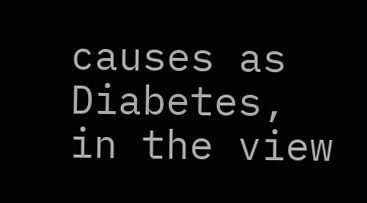causes as Diabetes,  in the view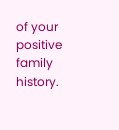of your positive family history.